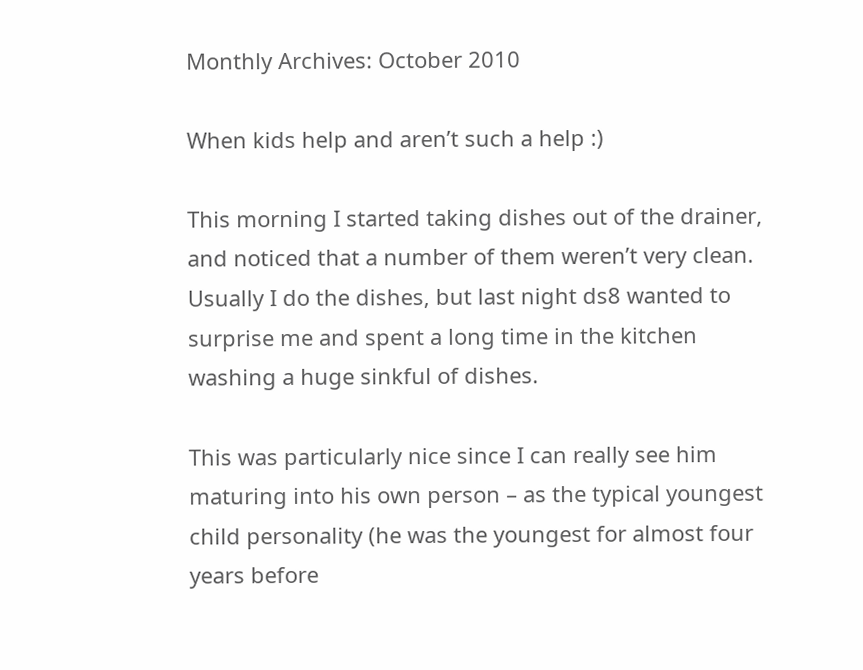Monthly Archives: October 2010

When kids help and aren’t such a help :)

This morning I started taking dishes out of the drainer, and noticed that a number of them weren’t very clean. Usually I do the dishes, but last night ds8 wanted to surprise me and spent a long time in the kitchen washing a huge sinkful of dishes.

This was particularly nice since I can really see him maturing into his own person – as the typical youngest child personality (he was the youngest for almost four years before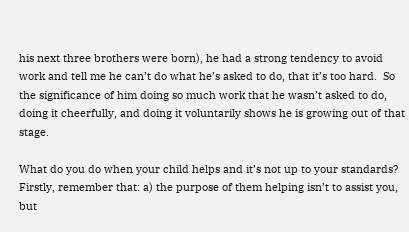his next three brothers were born), he had a strong tendency to avoid work and tell me he can’t do what he’s asked to do, that it’s too hard.  So the significance of him doing so much work that he wasn’t asked to do, doing it cheerfully, and doing it voluntarily shows he is growing out of that stage.

What do you do when your child helps and it’s not up to your standards?  Firstly, remember that: a) the purpose of them helping isn’t to assist you, but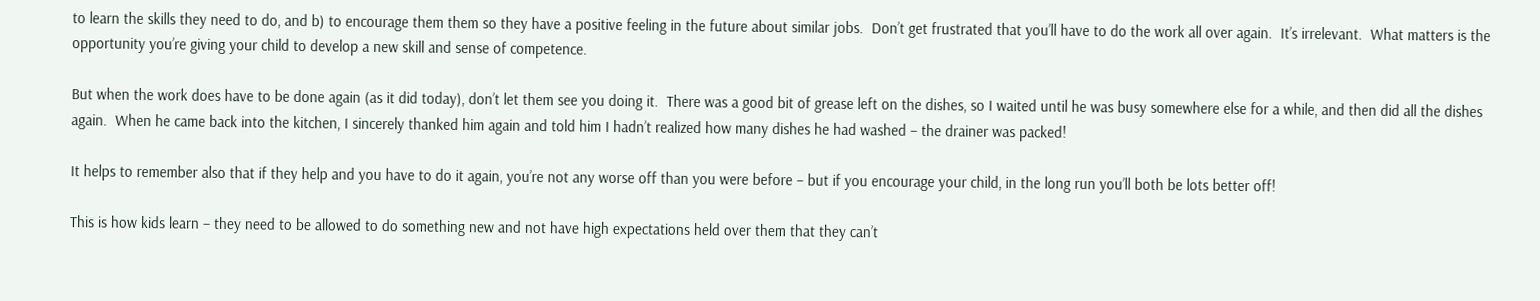to learn the skills they need to do, and b) to encourage them them so they have a positive feeling in the future about similar jobs.  Don’t get frustrated that you’ll have to do the work all over again.  It’s irrelevant.  What matters is the opportunity you’re giving your child to develop a new skill and sense of competence.

But when the work does have to be done again (as it did today), don’t let them see you doing it.  There was a good bit of grease left on the dishes, so I waited until he was busy somewhere else for a while, and then did all the dishes again.  When he came back into the kitchen, I sincerely thanked him again and told him I hadn’t realized how many dishes he had washed – the drainer was packed!

It helps to remember also that if they help and you have to do it again, you’re not any worse off than you were before – but if you encourage your child, in the long run you’ll both be lots better off!

This is how kids learn – they need to be allowed to do something new and not have high expectations held over them that they can’t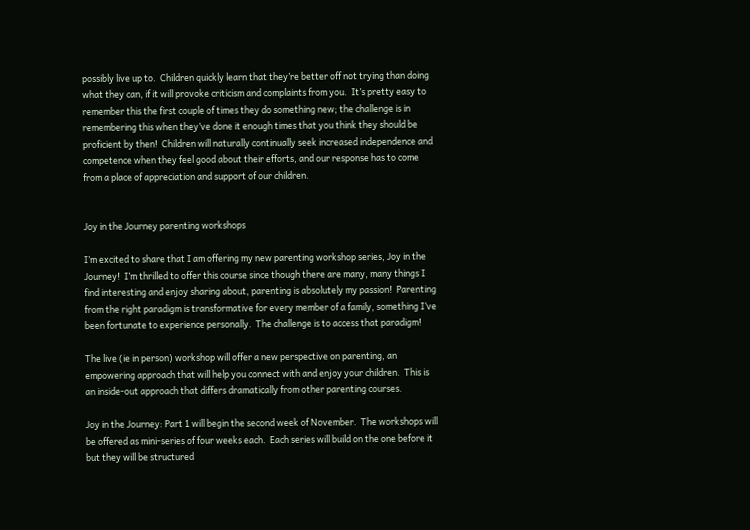possibly live up to.  Children quickly learn that they’re better off not trying than doing what they can, if it will provoke criticism and complaints from you.  It’s pretty easy to remember this the first couple of times they do something new; the challenge is in remembering this when they’ve done it enough times that you think they should be proficient by then!  Children will naturally continually seek increased independence and competence when they feel good about their efforts, and our response has to come from a place of appreciation and support of our children.


Joy in the Journey parenting workshops

I’m excited to share that I am offering my new parenting workshop series, Joy in the Journey!  I’m thrilled to offer this course since though there are many, many things I find interesting and enjoy sharing about, parenting is absolutely my passion!  Parenting from the right paradigm is transformative for every member of a family, something I’ve been fortunate to experience personally.  The challenge is to access that paradigm!

The live (ie in person) workshop will offer a new perspective on parenting, an empowering approach that will help you connect with and enjoy your children.  This is an inside-out approach that differs dramatically from other parenting courses.

Joy in the Journey: Part 1 will begin the second week of November.  The workshops will be offered as mini-series of four weeks each.  Each series will build on the one before it but they will be structured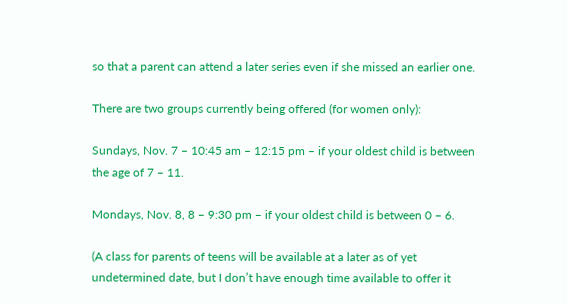so that a parent can attend a later series even if she missed an earlier one.

There are two groups currently being offered (for women only):

Sundays, Nov. 7 – 10:45 am – 12:15 pm – if your oldest child is between the age of 7 – 11.

Mondays, Nov. 8, 8 – 9:30 pm – if your oldest child is between 0 – 6.

(A class for parents of teens will be available at a later as of yet undetermined date, but I don’t have enough time available to offer it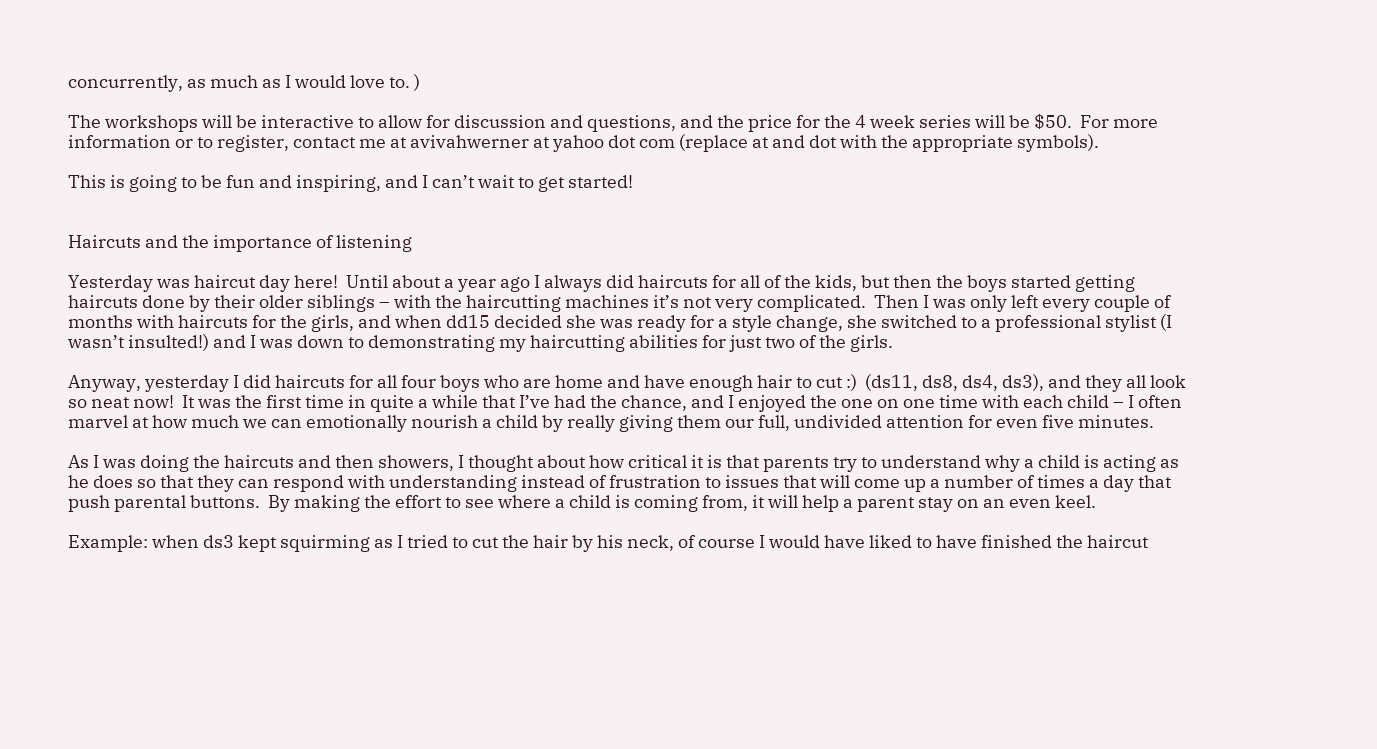concurrently, as much as I would love to. )

The workshops will be interactive to allow for discussion and questions, and the price for the 4 week series will be $50.  For more information or to register, contact me at avivahwerner at yahoo dot com (replace at and dot with the appropriate symbols).

This is going to be fun and inspiring, and I can’t wait to get started!


Haircuts and the importance of listening

Yesterday was haircut day here!  Until about a year ago I always did haircuts for all of the kids, but then the boys started getting haircuts done by their older siblings – with the haircutting machines it’s not very complicated.  Then I was only left every couple of months with haircuts for the girls, and when dd15 decided she was ready for a style change, she switched to a professional stylist (I wasn’t insulted!) and I was down to demonstrating my haircutting abilities for just two of the girls.

Anyway, yesterday I did haircuts for all four boys who are home and have enough hair to cut :)  (ds11, ds8, ds4, ds3), and they all look so neat now!  It was the first time in quite a while that I’ve had the chance, and I enjoyed the one on one time with each child – I often marvel at how much we can emotionally nourish a child by really giving them our full, undivided attention for even five minutes.

As I was doing the haircuts and then showers, I thought about how critical it is that parents try to understand why a child is acting as he does so that they can respond with understanding instead of frustration to issues that will come up a number of times a day that push parental buttons.  By making the effort to see where a child is coming from, it will help a parent stay on an even keel.

Example: when ds3 kept squirming as I tried to cut the hair by his neck, of course I would have liked to have finished the haircut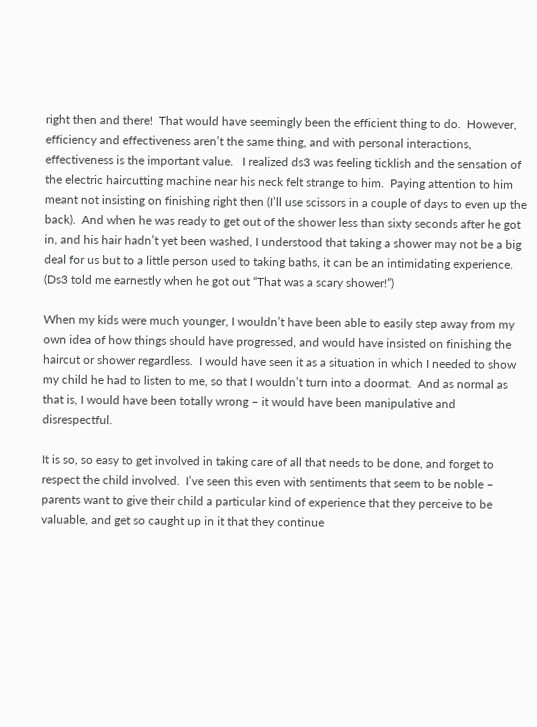right then and there!  That would have seemingly been the efficient thing to do.  However, efficiency and effectiveness aren’t the same thing, and with personal interactions, effectiveness is the important value.   I realized ds3 was feeling ticklish and the sensation of the electric haircutting machine near his neck felt strange to him.  Paying attention to him meant not insisting on finishing right then (I’ll use scissors in a couple of days to even up the back).  And when he was ready to get out of the shower less than sixty seconds after he got in, and his hair hadn’t yet been washed, I understood that taking a shower may not be a big deal for us but to a little person used to taking baths, it can be an intimidating experience.  (Ds3 told me earnestly when he got out “That was a scary shower!”)

When my kids were much younger, I wouldn’t have been able to easily step away from my own idea of how things should have progressed, and would have insisted on finishing the haircut or shower regardless.  I would have seen it as a situation in which I needed to show my child he had to listen to me, so that I wouldn’t turn into a doormat.  And as normal as that is, I would have been totally wrong – it would have been manipulative and disrespectful.

It is so, so easy to get involved in taking care of all that needs to be done, and forget to respect the child involved.  I’ve seen this even with sentiments that seem to be noble – parents want to give their child a particular kind of experience that they perceive to be valuable, and get so caught up in it that they continue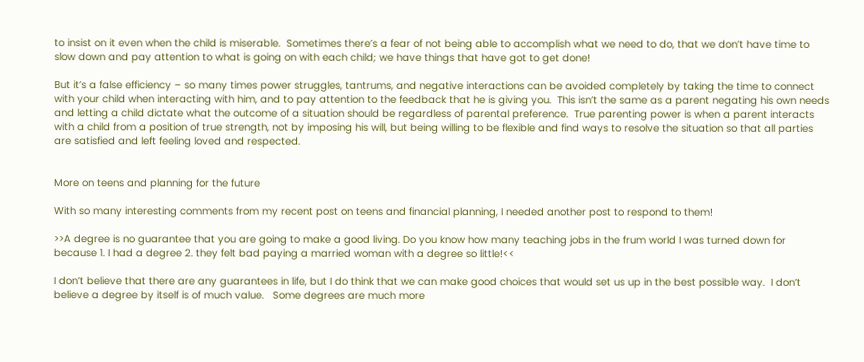to insist on it even when the child is miserable.  Sometimes there’s a fear of not being able to accomplish what we need to do, that we don’t have time to slow down and pay attention to what is going on with each child; we have things that have got to get done!

But it’s a false efficiency – so many times power struggles, tantrums, and negative interactions can be avoided completely by taking the time to connect with your child when interacting with him, and to pay attention to the feedback that he is giving you.  This isn’t the same as a parent negating his own needs and letting a child dictate what the outcome of a situation should be regardless of parental preference.  True parenting power is when a parent interacts with a child from a position of true strength, not by imposing his will, but being willing to be flexible and find ways to resolve the situation so that all parties are satisfied and left feeling loved and respected.


More on teens and planning for the future

With so many interesting comments from my recent post on teens and financial planning, I needed another post to respond to them!

>>A degree is no guarantee that you are going to make a good living. Do you know how many teaching jobs in the frum world I was turned down for because 1. I had a degree 2. they felt bad paying a married woman with a degree so little!<<

I don’t believe that there are any guarantees in life, but I do think that we can make good choices that would set us up in the best possible way.  I don’t believe a degree by itself is of much value.   Some degrees are much more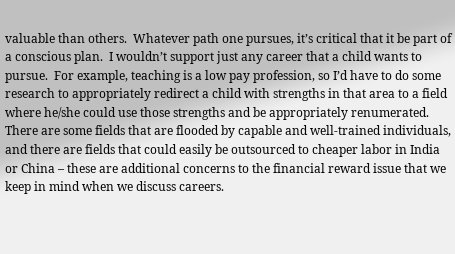valuable than others.  Whatever path one pursues, it’s critical that it be part of a conscious plan.  I wouldn’t support just any career that a child wants to pursue.  For example, teaching is a low pay profession, so I’d have to do some research to appropriately redirect a child with strengths in that area to a field where he/she could use those strengths and be appropriately renumerated.  There are some fields that are flooded by capable and well-trained individuals, and there are fields that could easily be outsourced to cheaper labor in India or China – these are additional concerns to the financial reward issue that we keep in mind when we discuss careers.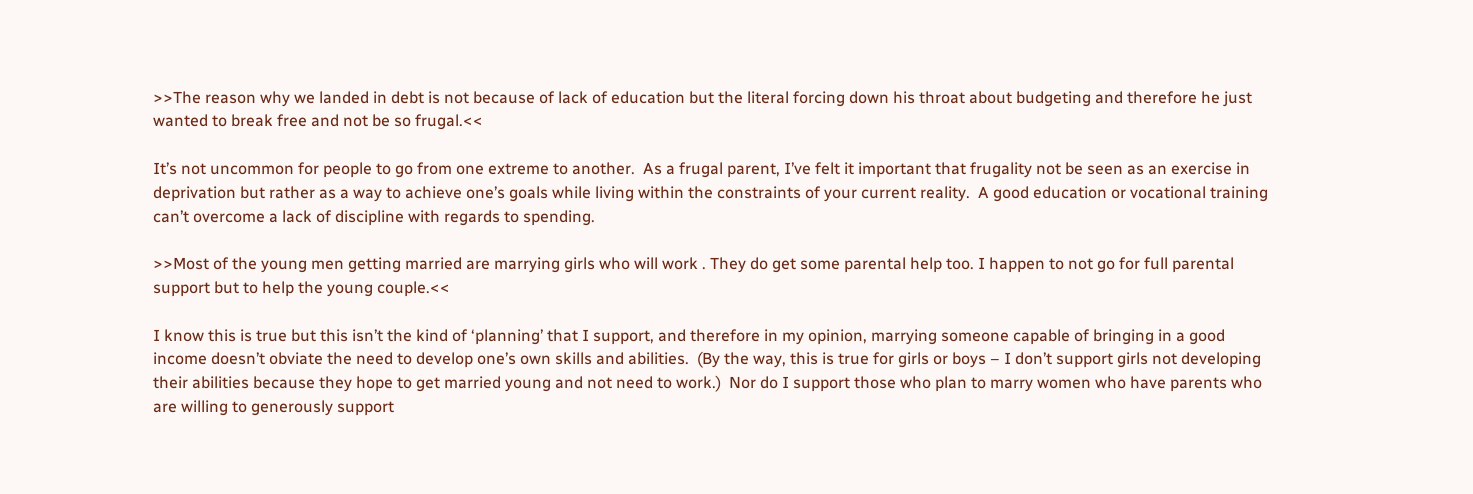>>The reason why we landed in debt is not because of lack of education but the literal forcing down his throat about budgeting and therefore he just wanted to break free and not be so frugal.<<

It’s not uncommon for people to go from one extreme to another.  As a frugal parent, I’ve felt it important that frugality not be seen as an exercise in deprivation but rather as a way to achieve one’s goals while living within the constraints of your current reality.  A good education or vocational training can’t overcome a lack of discipline with regards to spending.

>>Most of the young men getting married are marrying girls who will work . They do get some parental help too. I happen to not go for full parental support but to help the young couple.<<

I know this is true but this isn’t the kind of ‘planning’ that I support, and therefore in my opinion, marrying someone capable of bringing in a good income doesn’t obviate the need to develop one’s own skills and abilities.  (By the way, this is true for girls or boys – I don’t support girls not developing their abilities because they hope to get married young and not need to work.)  Nor do I support those who plan to marry women who have parents who are willing to generously support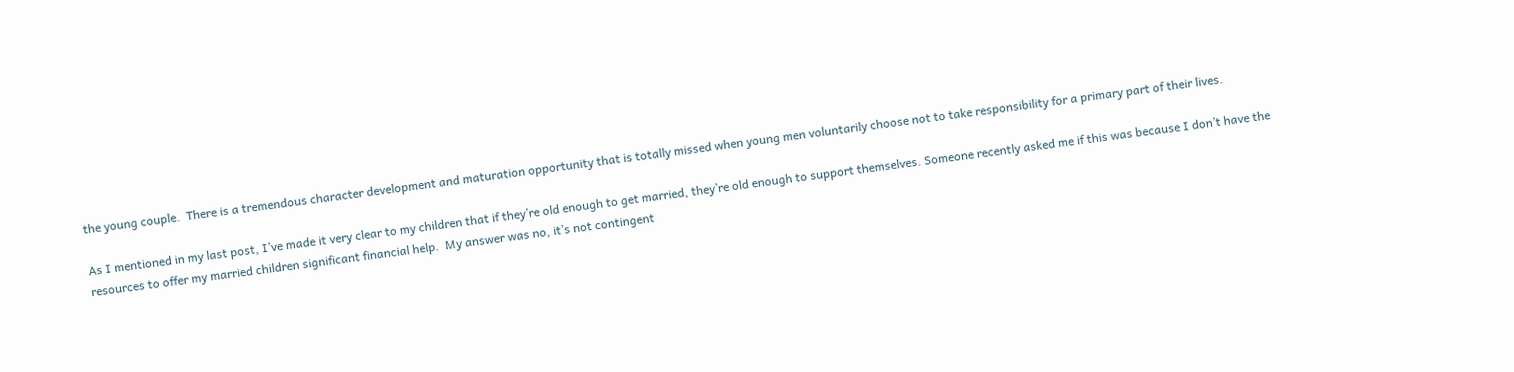the young couple.  There is a tremendous character development and maturation opportunity that is totally missed when young men voluntarily choose not to take responsibility for a primary part of their lives.

As I mentioned in my last post, I’ve made it very clear to my children that if they’re old enough to get married, they’re old enough to support themselves. Someone recently asked me if this was because I don’t have the resources to offer my married children significant financial help.  My answer was no, it’s not contingent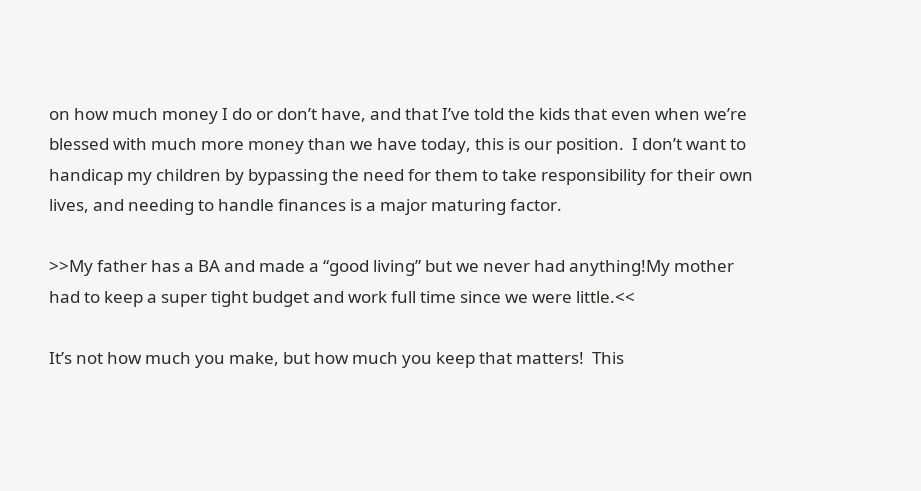on how much money I do or don’t have, and that I’ve told the kids that even when we’re blessed with much more money than we have today, this is our position.  I don’t want to handicap my children by bypassing the need for them to take responsibility for their own lives, and needing to handle finances is a major maturing factor.

>>My father has a BA and made a “good living” but we never had anything!My mother had to keep a super tight budget and work full time since we were little.<<

It’s not how much you make, but how much you keep that matters!  This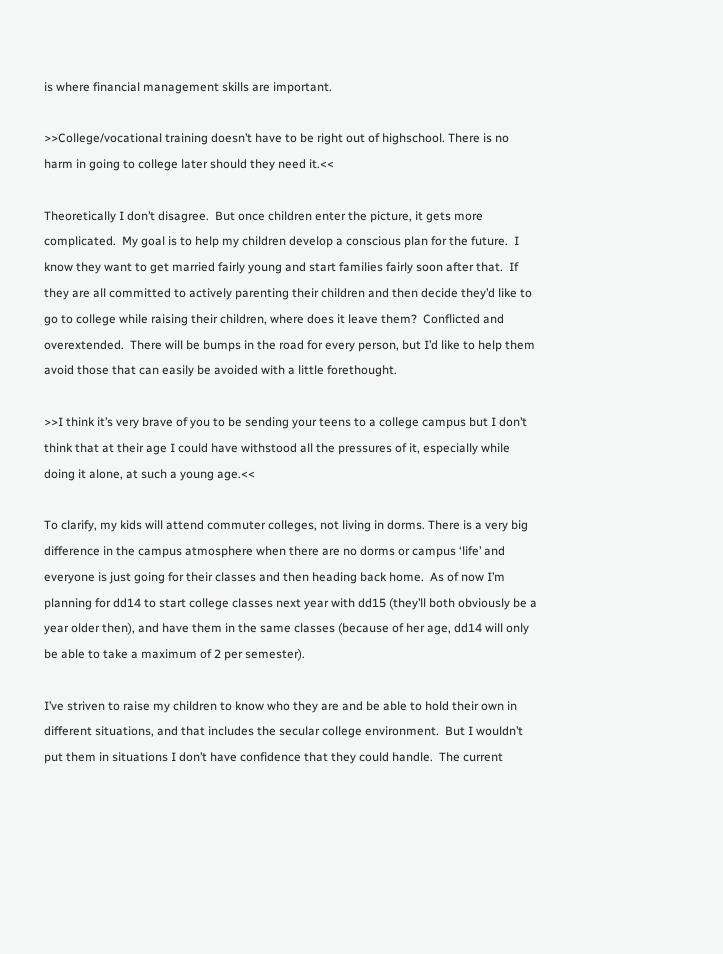is where financial management skills are important.

>>College/vocational training doesn’t have to be right out of highschool. There is no harm in going to college later should they need it.<<

Theoretically I don’t disagree.  But once children enter the picture, it gets more complicated.  My goal is to help my children develop a conscious plan for the future.  I know they want to get married fairly young and start families fairly soon after that.  If they are all committed to actively parenting their children and then decide they’d like to go to college while raising their children, where does it leave them?  Conflicted and overextended.  There will be bumps in the road for every person, but I’d like to help them avoid those that can easily be avoided with a little forethought.

>>I think it’s very brave of you to be sending your teens to a college campus but I don’t think that at their age I could have withstood all the pressures of it, especially while doing it alone, at such a young age.<<

To clarify, my kids will attend commuter colleges, not living in dorms. There is a very big difference in the campus atmosphere when there are no dorms or campus ‘life’ and everyone is just going for their classes and then heading back home.  As of now I’m planning for dd14 to start college classes next year with dd15 (they’ll both obviously be a year older then), and have them in the same classes (because of her age, dd14 will only be able to take a maximum of 2 per semester).

I’ve striven to raise my children to know who they are and be able to hold their own in different situations, and that includes the secular college environment.  But I wouldn’t put them in situations I don’t have confidence that they could handle.  The current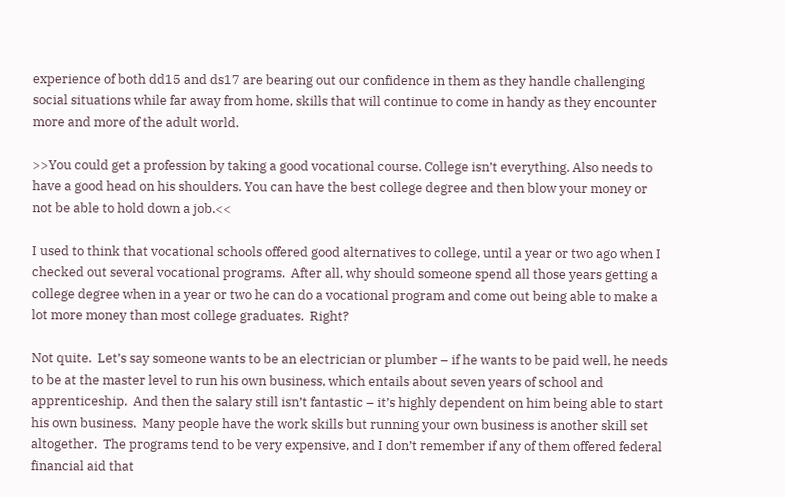experience of both dd15 and ds17 are bearing out our confidence in them as they handle challenging social situations while far away from home, skills that will continue to come in handy as they encounter more and more of the adult world.

>>You could get a profession by taking a good vocational course. College isn’t everything. Also needs to have a good head on his shoulders. You can have the best college degree and then blow your money or not be able to hold down a job.<<

I used to think that vocational schools offered good alternatives to college, until a year or two ago when I checked out several vocational programs.  After all, why should someone spend all those years getting a college degree when in a year or two he can do a vocational program and come out being able to make a lot more money than most college graduates.  Right?

Not quite.  Let’s say someone wants to be an electrician or plumber – if he wants to be paid well, he needs to be at the master level to run his own business, which entails about seven years of school and apprenticeship.  And then the salary still isn’t fantastic – it’s highly dependent on him being able to start his own business.  Many people have the work skills but running your own business is another skill set altogether.  The programs tend to be very expensive, and I don’t remember if any of them offered federal financial aid that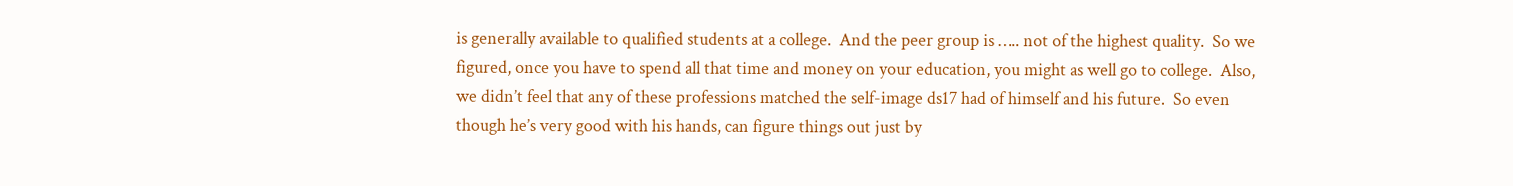is generally available to qualified students at a college.  And the peer group is ….. not of the highest quality.  So we figured, once you have to spend all that time and money on your education, you might as well go to college.  Also, we didn’t feel that any of these professions matched the self-image ds17 had of himself and his future.  So even though he’s very good with his hands, can figure things out just by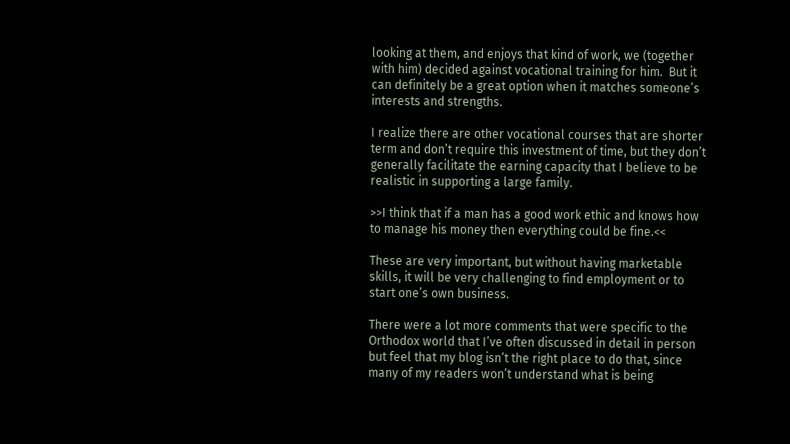looking at them, and enjoys that kind of work, we (together with him) decided against vocational training for him.  But it can definitely be a great option when it matches someone’s interests and strengths.

I realize there are other vocational courses that are shorter term and don’t require this investment of time, but they don’t generally facilitate the earning capacity that I believe to be realistic in supporting a large family.

>>I think that if a man has a good work ethic and knows how to manage his money then everything could be fine.<<

These are very important, but without having marketable skills, it will be very challenging to find employment or to start one’s own business.

There were a lot more comments that were specific to the Orthodox world that I’ve often discussed in detail in person but feel that my blog isn’t the right place to do that, since many of my readers won’t understand what is being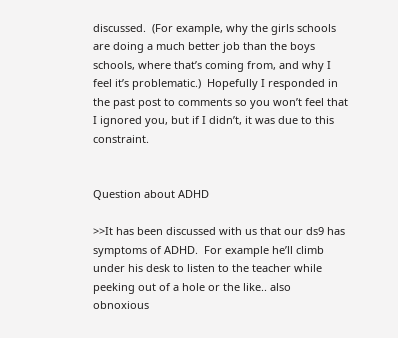discussed.  (For example, why the girls schools are doing a much better job than the boys schools, where that’s coming from, and why I feel it’s problematic.)  Hopefully I responded in the past post to comments so you won’t feel that I ignored you, but if I didn’t, it was due to this constraint.


Question about ADHD

>>It has been discussed with us that our ds9 has symptoms of ADHD.  For example he’ll climb under his desk to listen to the teacher while peeking out of a hole or the like.. also obnoxious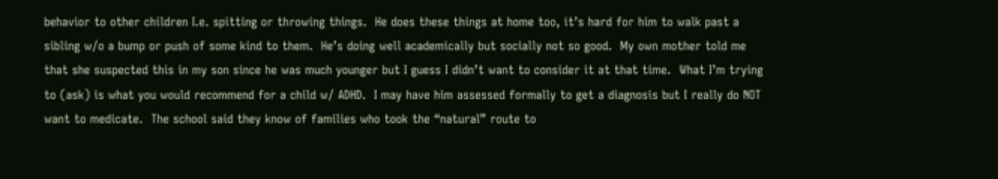behavior to other children I.e. spitting or throwing things.  He does these things at home too, it’s hard for him to walk past a sibling w/o a bump or push of some kind to them.  He’s doing well academically but socially not so good.  My own mother told me that she suspected this in my son since he was much younger but I guess I didn’t want to consider it at that time.  What I’m trying to (ask) is what you would recommend for a child w/ ADHD.  I may have him assessed formally to get a diagnosis but I really do NOT want to medicate.  The school said they know of families who took the “natural” route to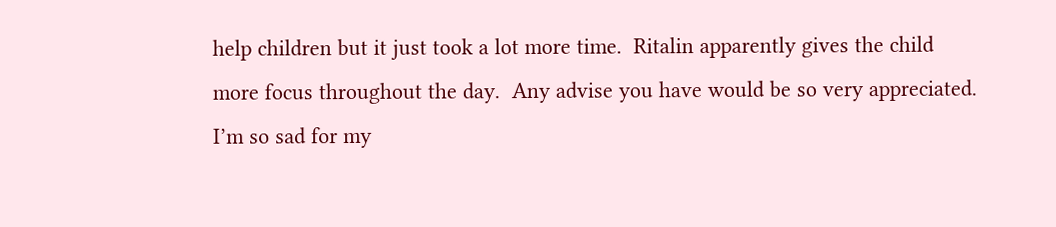help children but it just took a lot more time.  Ritalin apparently gives the child more focus throughout the day.  Any advise you have would be so very appreciated.  I’m so sad for my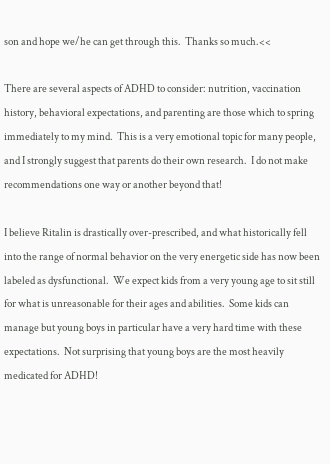son and hope we/he can get through this.  Thanks so much.<<

There are several aspects of ADHD to consider: nutrition, vaccination history, behavioral expectations, and parenting are those which to spring immediately to my mind.  This is a very emotional topic for many people, and I strongly suggest that parents do their own research.  I do not make recommendations one way or another beyond that!

I believe Ritalin is drastically over-prescribed, and what historically fell into the range of normal behavior on the very energetic side has now been labeled as dysfunctional.  We expect kids from a very young age to sit still for what is unreasonable for their ages and abilities.  Some kids can manage but young boys in particular have a very hard time with these expectations.  Not surprising that young boys are the most heavily medicated for ADHD!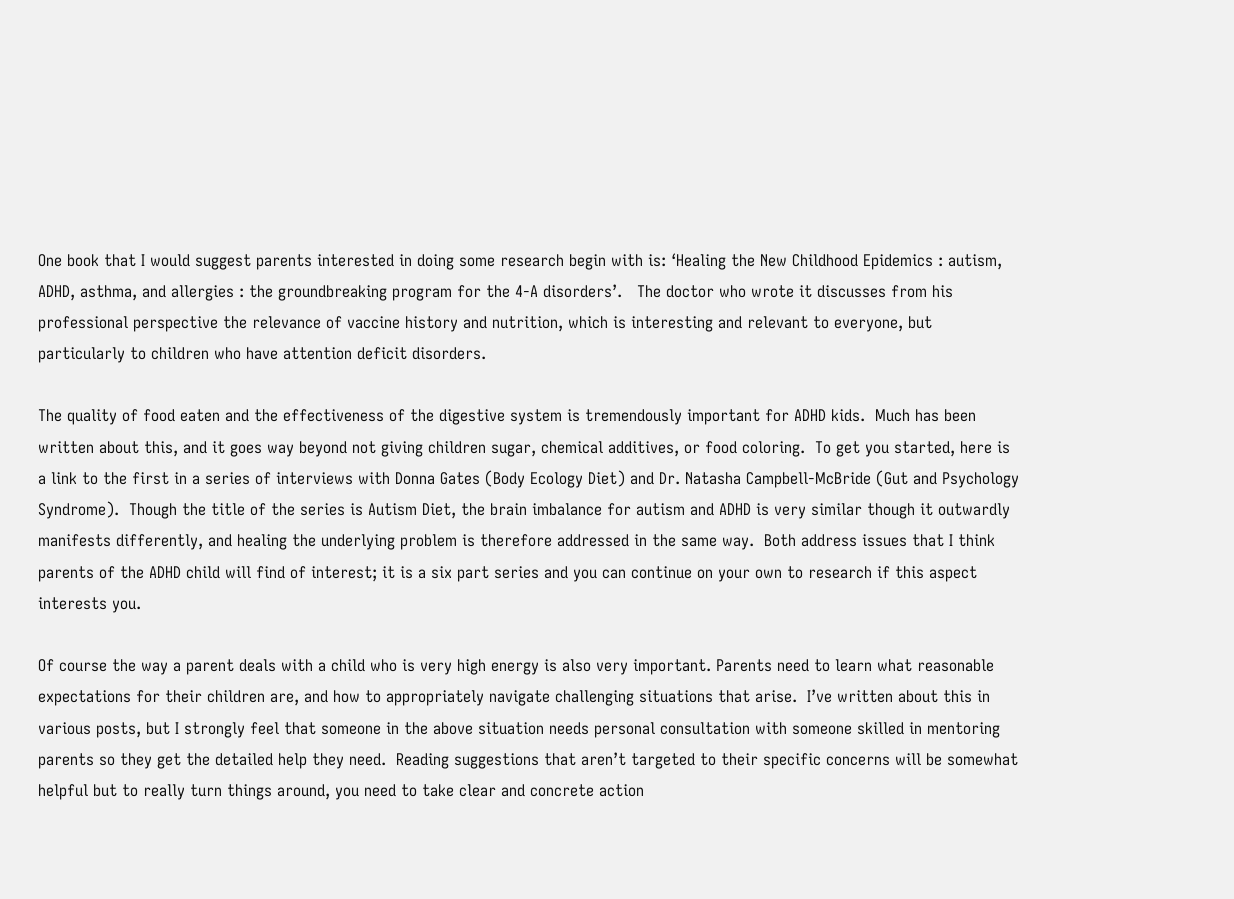One book that I would suggest parents interested in doing some research begin with is: ‘Healing the New Childhood Epidemics : autism, ADHD, asthma, and allergies : the groundbreaking program for the 4-A disorders’.   The doctor who wrote it discusses from his professional perspective the relevance of vaccine history and nutrition, which is interesting and relevant to everyone, but particularly to children who have attention deficit disorders.

The quality of food eaten and the effectiveness of the digestive system is tremendously important for ADHD kids.  Much has been written about this, and it goes way beyond not giving children sugar, chemical additives, or food coloring.  To get you started, here is a link to the first in a series of interviews with Donna Gates (Body Ecology Diet) and Dr. Natasha Campbell-McBride (Gut and Psychology Syndrome).  Though the title of the series is Autism Diet, the brain imbalance for autism and ADHD is very similar though it outwardly manifests differently, and healing the underlying problem is therefore addressed in the same way.  Both address issues that I think parents of the ADHD child will find of interest; it is a six part series and you can continue on your own to research if this aspect interests you.

Of course the way a parent deals with a child who is very high energy is also very important. Parents need to learn what reasonable expectations for their children are, and how to appropriately navigate challenging situations that arise.  I’ve written about this in various posts, but I strongly feel that someone in the above situation needs personal consultation with someone skilled in mentoring parents so they get the detailed help they need.  Reading suggestions that aren’t targeted to their specific concerns will be somewhat helpful but to really turn things around, you need to take clear and concrete action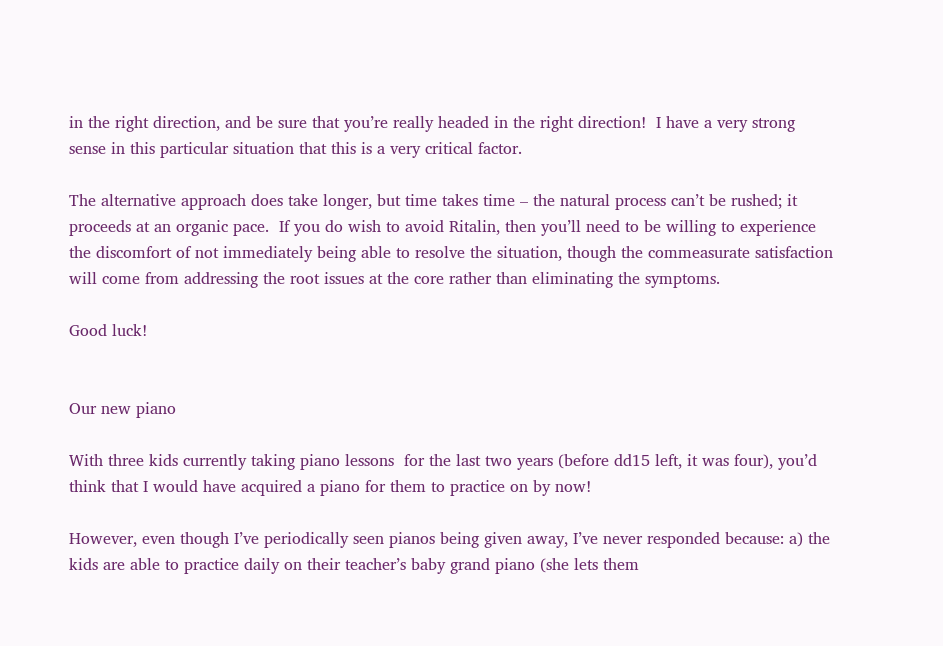in the right direction, and be sure that you’re really headed in the right direction!  I have a very strong sense in this particular situation that this is a very critical factor.

The alternative approach does take longer, but time takes time – the natural process can’t be rushed; it proceeds at an organic pace.  If you do wish to avoid Ritalin, then you’ll need to be willing to experience the discomfort of not immediately being able to resolve the situation, though the commeasurate satisfaction will come from addressing the root issues at the core rather than eliminating the symptoms.

Good luck!


Our new piano

With three kids currently taking piano lessons  for the last two years (before dd15 left, it was four), you’d think that I would have acquired a piano for them to practice on by now!

However, even though I’ve periodically seen pianos being given away, I’ve never responded because: a) the kids are able to practice daily on their teacher’s baby grand piano (she lets them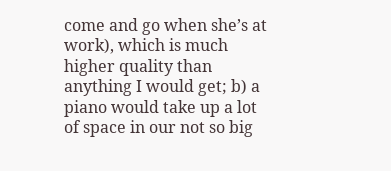come and go when she’s at work), which is much higher quality than anything I would get; b) a piano would take up a lot of space in our not so big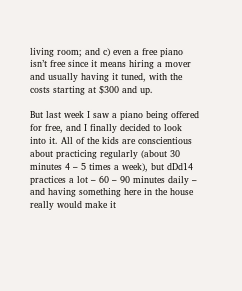living room; and c) even a free piano isn’t free since it means hiring a mover and usually having it tuned, with the costs starting at $300 and up.

But last week I saw a piano being offered for free, and I finally decided to look into it. All of the kids are conscientious about practicing regularly (about 30 minutes 4 – 5 times a week), but dDd14  practices a lot – 60 – 90 minutes daily – and having something here in the house really would make it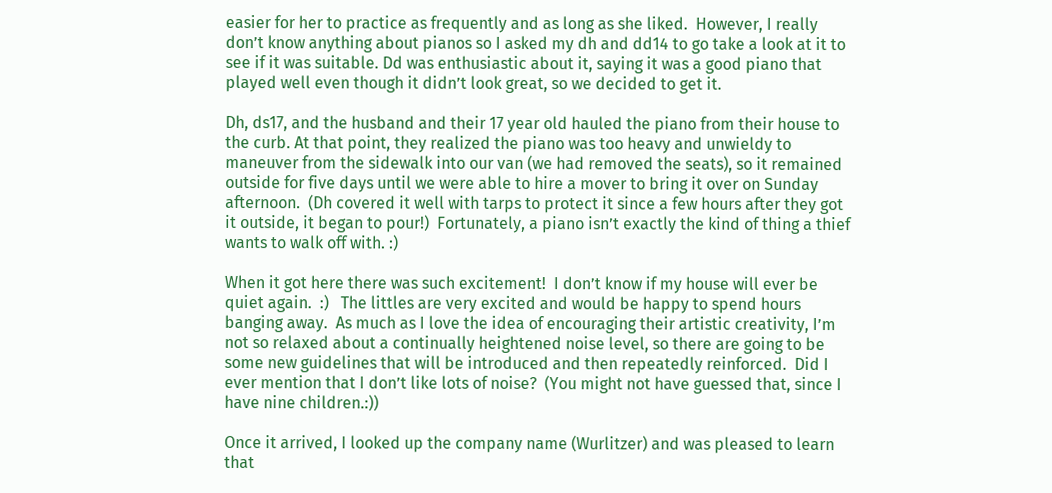easier for her to practice as frequently and as long as she liked.  However, I really don’t know anything about pianos so I asked my dh and dd14 to go take a look at it to see if it was suitable. Dd was enthusiastic about it, saying it was a good piano that played well even though it didn’t look great, so we decided to get it.

Dh, ds17, and the husband and their 17 year old hauled the piano from their house to the curb. At that point, they realized the piano was too heavy and unwieldy to maneuver from the sidewalk into our van (we had removed the seats), so it remained outside for five days until we were able to hire a mover to bring it over on Sunday afternoon.  (Dh covered it well with tarps to protect it since a few hours after they got it outside, it began to pour!)  Fortunately, a piano isn’t exactly the kind of thing a thief wants to walk off with. :)

When it got here there was such excitement!  I don’t know if my house will ever be quiet again.  :)   The littles are very excited and would be happy to spend hours banging away.  As much as I love the idea of encouraging their artistic creativity, I’m not so relaxed about a continually heightened noise level, so there are going to be some new guidelines that will be introduced and then repeatedly reinforced.  Did I ever mention that I don’t like lots of noise?  (You might not have guessed that, since I have nine children.:))

Once it arrived, I looked up the company name (Wurlitzer) and was pleased to learn that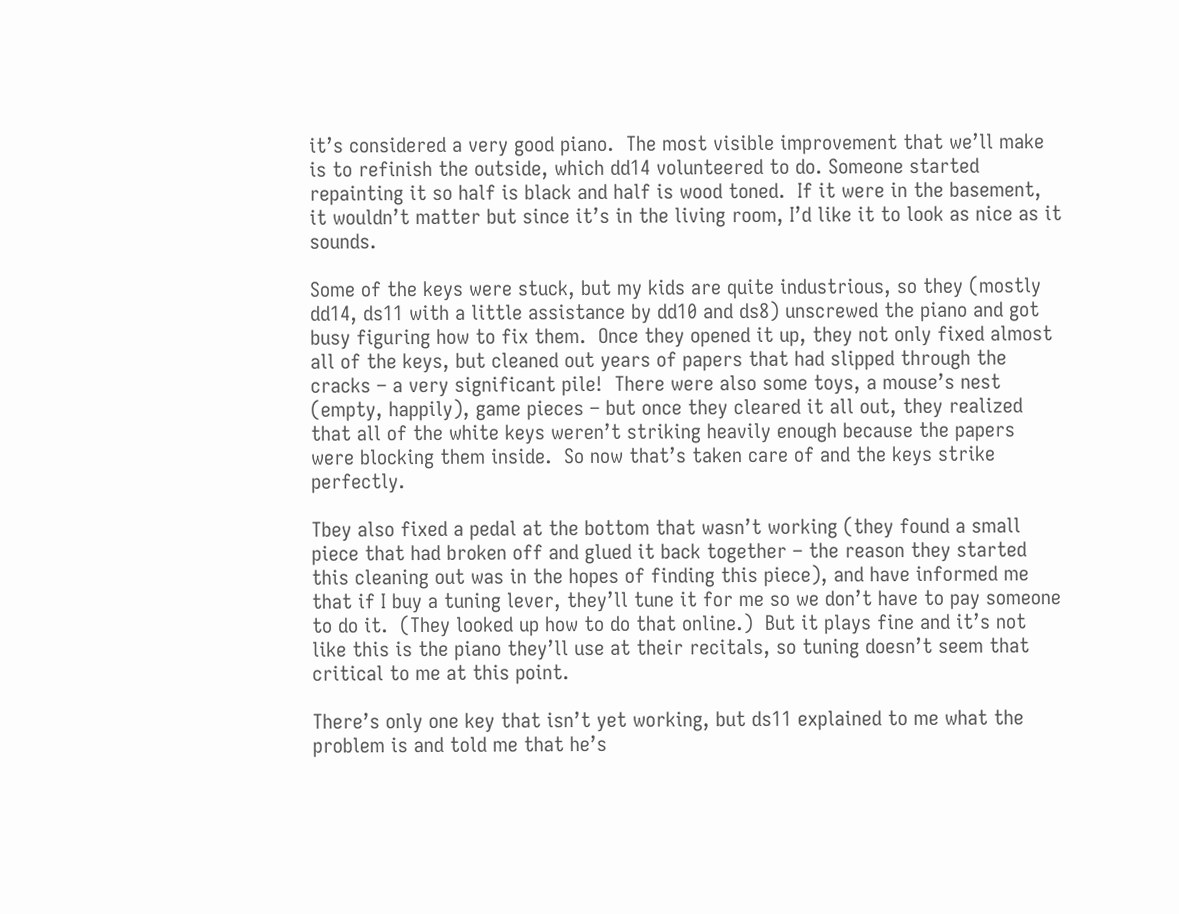it’s considered a very good piano.  The most visible improvement that we’ll make is to refinish the outside, which dd14 volunteered to do. Someone started repainting it so half is black and half is wood toned.  If it were in the basement, it wouldn’t matter but since it’s in the living room, I’d like it to look as nice as it sounds.

Some of the keys were stuck, but my kids are quite industrious, so they (mostly dd14, ds11 with a little assistance by dd10 and ds8) unscrewed the piano and got busy figuring how to fix them.  Once they opened it up, they not only fixed almost all of the keys, but cleaned out years of papers that had slipped through the cracks – a very significant pile!  There were also some toys, a mouse’s nest (empty, happily), game pieces – but once they cleared it all out, they realized that all of the white keys weren’t striking heavily enough because the papers were blocking them inside.  So now that’s taken care of and the keys strike perfectly.

Tbey also fixed a pedal at the bottom that wasn’t working (they found a small piece that had broken off and glued it back together – the reason they started this cleaning out was in the hopes of finding this piece), and have informed me that if I buy a tuning lever, they’ll tune it for me so we don’t have to pay someone to do it.  (They looked up how to do that online.)  But it plays fine and it’s not like this is the piano they’ll use at their recitals, so tuning doesn’t seem that critical to me at this point.

There’s only one key that isn’t yet working, but ds11 explained to me what the problem is and told me that he’s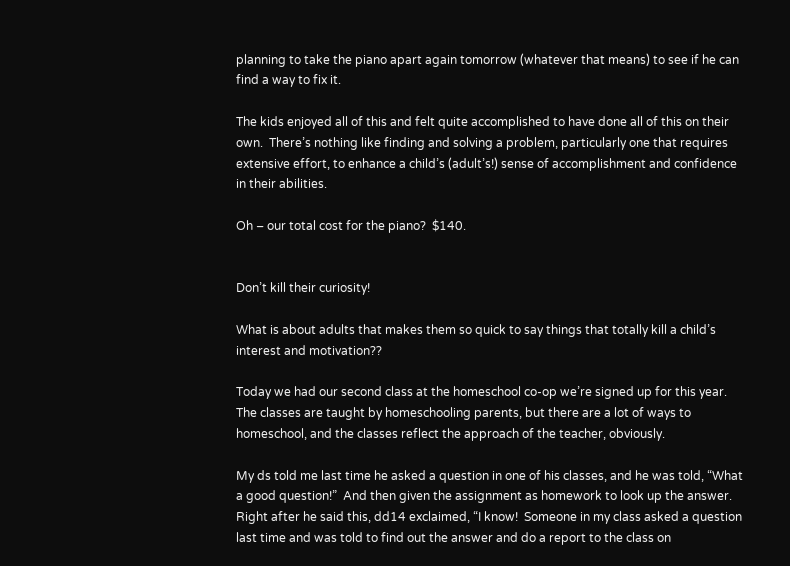planning to take the piano apart again tomorrow (whatever that means) to see if he can find a way to fix it.

The kids enjoyed all of this and felt quite accomplished to have done all of this on their own.  There’s nothing like finding and solving a problem, particularly one that requires extensive effort, to enhance a child’s (adult’s!) sense of accomplishment and confidence in their abilities.

Oh – our total cost for the piano?  $140.


Don’t kill their curiosity!

What is about adults that makes them so quick to say things that totally kill a child’s interest and motivation??

Today we had our second class at the homeschool co-op we’re signed up for this year.  The classes are taught by homeschooling parents, but there are a lot of ways to homeschool, and the classes reflect the approach of the teacher, obviously.

My ds told me last time he asked a question in one of his classes, and he was told, “What a good question!”  And then given the assignment as homework to look up the answer.  Right after he said this, dd14 exclaimed, “I know!  Someone in my class asked a question last time and was told to find out the answer and do a report to the class on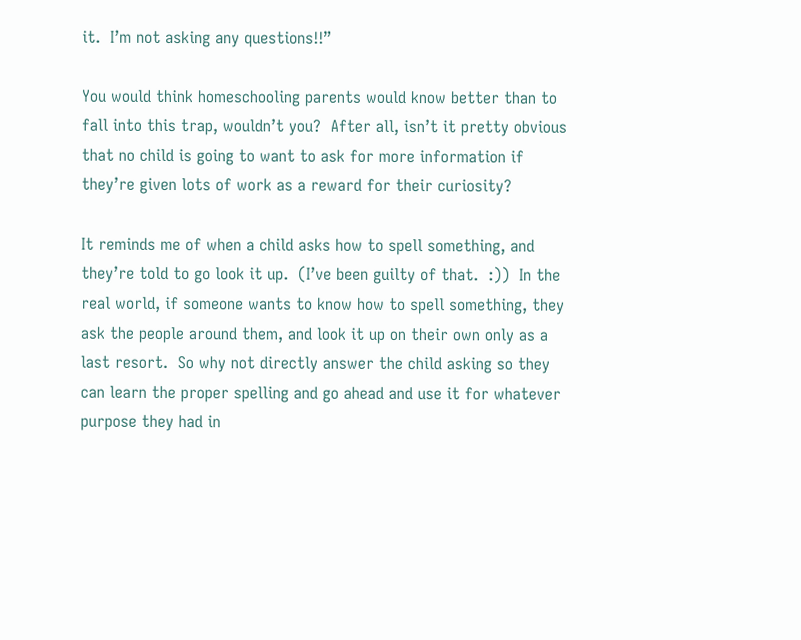it.  I’m not asking any questions!!”

You would think homeschooling parents would know better than to fall into this trap, wouldn’t you?  After all, isn’t it pretty obvious that no child is going to want to ask for more information if they’re given lots of work as a reward for their curiosity?

It reminds me of when a child asks how to spell something, and they’re told to go look it up.  (I’ve been guilty of that.  :))  In the real world, if someone wants to know how to spell something, they ask the people around them, and look it up on their own only as a last resort.  So why not directly answer the child asking so they can learn the proper spelling and go ahead and use it for whatever purpose they had in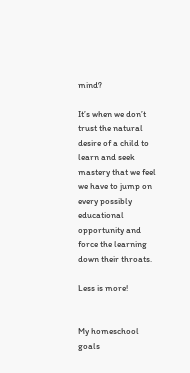mind?

It’s when we don’t trust the natural desire of a child to learn and seek mastery that we feel we have to jump on every possibly educational opportunity and force the learning down their throats.

Less is more!


My homeschool goals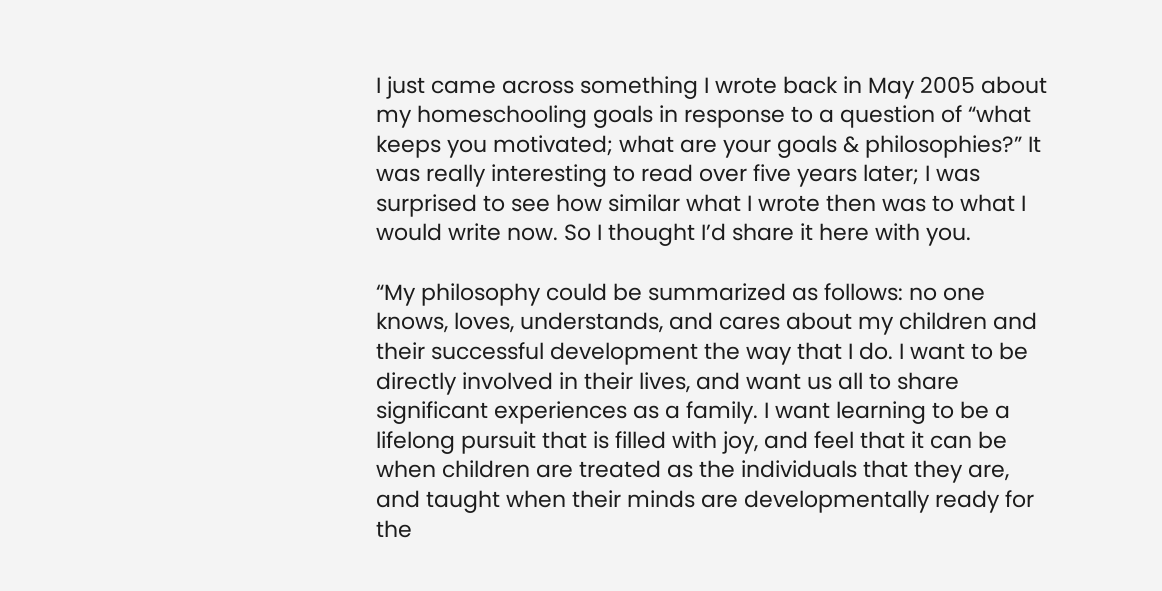I just came across something I wrote back in May 2005 about my homeschooling goals in response to a question of “what keeps you motivated; what are your goals & philosophies?” It was really interesting to read over five years later; I was surprised to see how similar what I wrote then was to what I would write now. So I thought I’d share it here with you.

“My philosophy could be summarized as follows: no one knows, loves, understands, and cares about my children and their successful development the way that I do. I want to be directly involved in their lives, and want us all to share significant experiences as a family. I want learning to be a lifelong pursuit that is filled with joy, and feel that it can be when children are treated as the individuals that they are, and taught when their minds are developmentally ready for the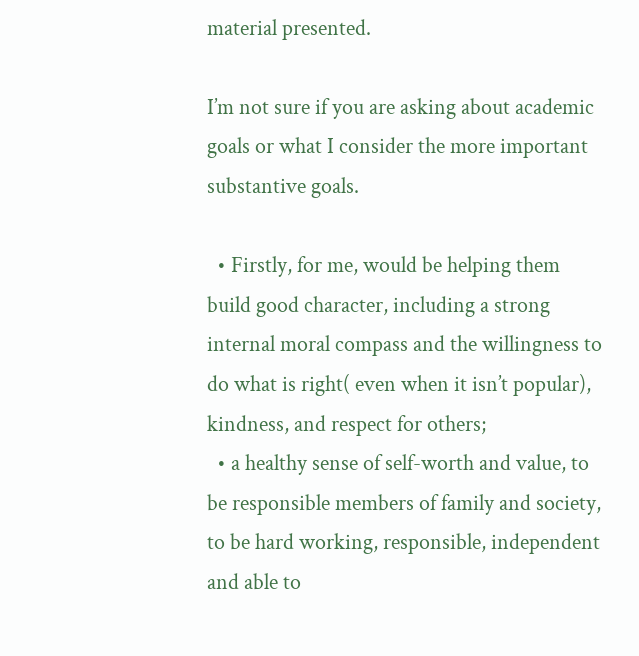material presented.

I’m not sure if you are asking about academic goals or what I consider the more important substantive goals.

  • Firstly, for me, would be helping them build good character, including a strong internal moral compass and the willingness to do what is right( even when it isn’t popular), kindness, and respect for others;
  • a healthy sense of self-worth and value, to be responsible members of family and society, to be hard working, responsible, independent and able to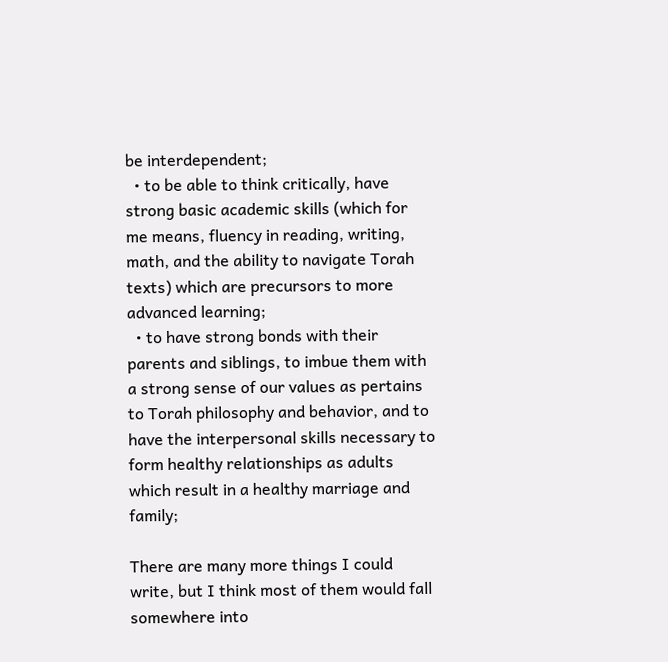be interdependent;
  • to be able to think critically, have strong basic academic skills (which for me means, fluency in reading, writing, math, and the ability to navigate Torah texts) which are precursors to more advanced learning;
  • to have strong bonds with their parents and siblings, to imbue them with a strong sense of our values as pertains to Torah philosophy and behavior, and to have the interpersonal skills necessary to form healthy relationships as adults which result in a healthy marriage and family;

There are many more things I could write, but I think most of them would fall somewhere into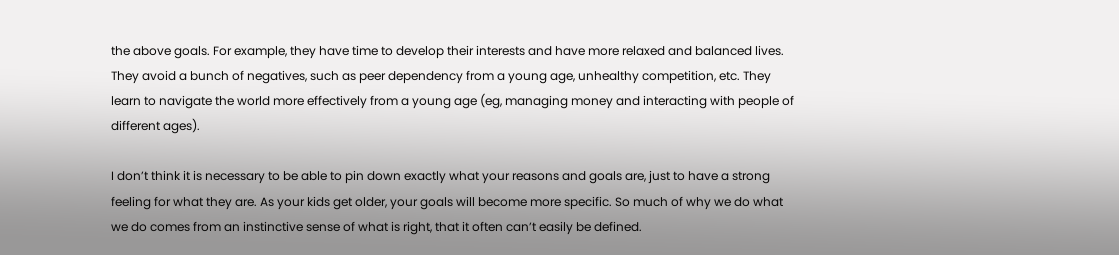the above goals. For example, they have time to develop their interests and have more relaxed and balanced lives. They avoid a bunch of negatives, such as peer dependency from a young age, unhealthy competition, etc. They learn to navigate the world more effectively from a young age (eg, managing money and interacting with people of different ages).

I don’t think it is necessary to be able to pin down exactly what your reasons and goals are, just to have a strong feeling for what they are. As your kids get older, your goals will become more specific. So much of why we do what we do comes from an instinctive sense of what is right, that it often can’t easily be defined.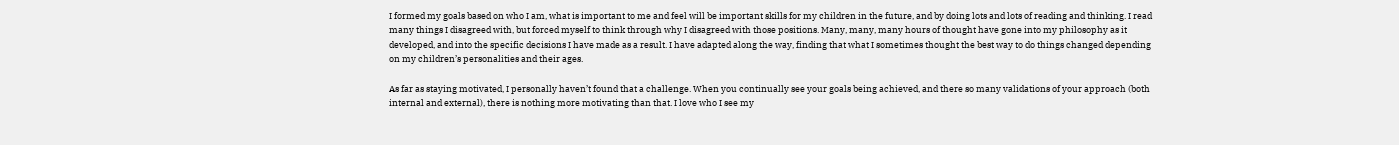I formed my goals based on who I am, what is important to me and feel will be important skills for my children in the future, and by doing lots and lots of reading and thinking. I read many things I disagreed with, but forced myself to think through why I disagreed with those positions. Many, many, many hours of thought have gone into my philosophy as it developed, and into the specific decisions I have made as a result. I have adapted along the way, finding that what I sometimes thought the best way to do things changed depending on my children’s personalities and their ages.

As far as staying motivated, I personally haven’t found that a challenge. When you continually see your goals being achieved, and there so many validations of your approach (both internal and external), there is nothing more motivating than that. I love who I see my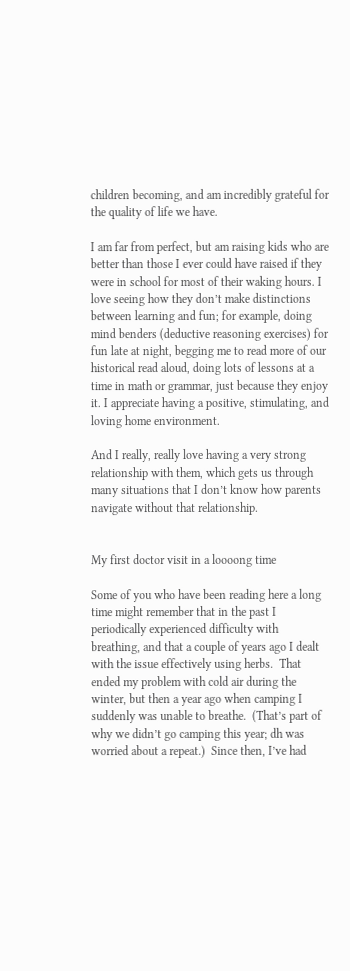children becoming, and am incredibly grateful for the quality of life we have.

I am far from perfect, but am raising kids who are better than those I ever could have raised if they were in school for most of their waking hours. I love seeing how they don’t make distinctions between learning and fun; for example, doing mind benders (deductive reasoning exercises) for fun late at night, begging me to read more of our historical read aloud, doing lots of lessons at a time in math or grammar, just because they enjoy it. I appreciate having a positive, stimulating, and loving home environment.

And I really, really love having a very strong relationship with them, which gets us through many situations that I don’t know how parents navigate without that relationship.


My first doctor visit in a loooong time

Some of you who have been reading here a long time might remember that in the past I periodically experienced difficulty with breathing, and that a couple of years ago I dealt with the issue effectively using herbs.  That ended my problem with cold air during the winter, but then a year ago when camping I suddenly was unable to breathe.  (That’s part of why we didn’t go camping this year; dh was worried about a repeat.)  Since then, I’ve had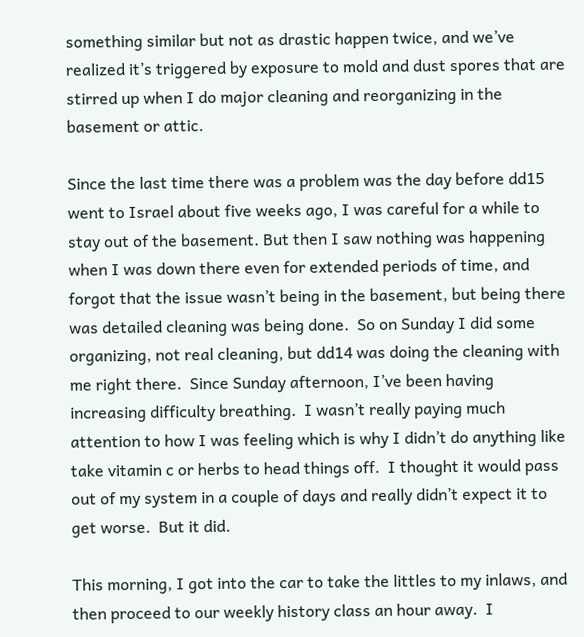something similar but not as drastic happen twice, and we’ve realized it’s triggered by exposure to mold and dust spores that are stirred up when I do major cleaning and reorganizing in the basement or attic.

Since the last time there was a problem was the day before dd15 went to Israel about five weeks ago, I was careful for a while to stay out of the basement. But then I saw nothing was happening when I was down there even for extended periods of time, and forgot that the issue wasn’t being in the basement, but being there was detailed cleaning was being done.  So on Sunday I did some organizing, not real cleaning, but dd14 was doing the cleaning with me right there.  Since Sunday afternoon, I’ve been having increasing difficulty breathing.  I wasn’t really paying much attention to how I was feeling which is why I didn’t do anything like take vitamin c or herbs to head things off.  I thought it would pass out of my system in a couple of days and really didn’t expect it to get worse.  But it did.

This morning, I got into the car to take the littles to my inlaws, and then proceed to our weekly history class an hour away.  I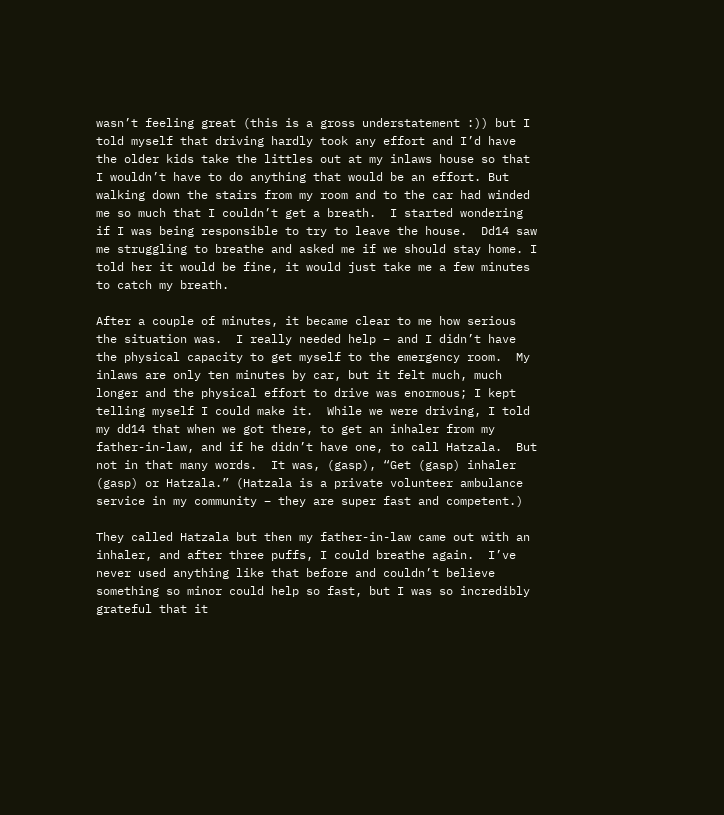wasn’t feeling great (this is a gross understatement :)) but I told myself that driving hardly took any effort and I’d have the older kids take the littles out at my inlaws house so that I wouldn’t have to do anything that would be an effort. But walking down the stairs from my room and to the car had winded me so much that I couldn’t get a breath.  I started wondering if I was being responsible to try to leave the house.  Dd14 saw me struggling to breathe and asked me if we should stay home. I told her it would be fine, it would just take me a few minutes to catch my breath.

After a couple of minutes, it became clear to me how serious the situation was.  I really needed help – and I didn’t have the physical capacity to get myself to the emergency room.  My inlaws are only ten minutes by car, but it felt much, much longer and the physical effort to drive was enormous; I kept telling myself I could make it.  While we were driving, I told my dd14 that when we got there, to get an inhaler from my father-in-law, and if he didn’t have one, to call Hatzala.  But not in that many words.  It was, (gasp), “Get (gasp) inhaler (gasp) or Hatzala.” (Hatzala is a private volunteer ambulance service in my community – they are super fast and competent.)

They called Hatzala but then my father-in-law came out with an inhaler, and after three puffs, I could breathe again.  I’ve never used anything like that before and couldn’t believe something so minor could help so fast, but I was so incredibly grateful that it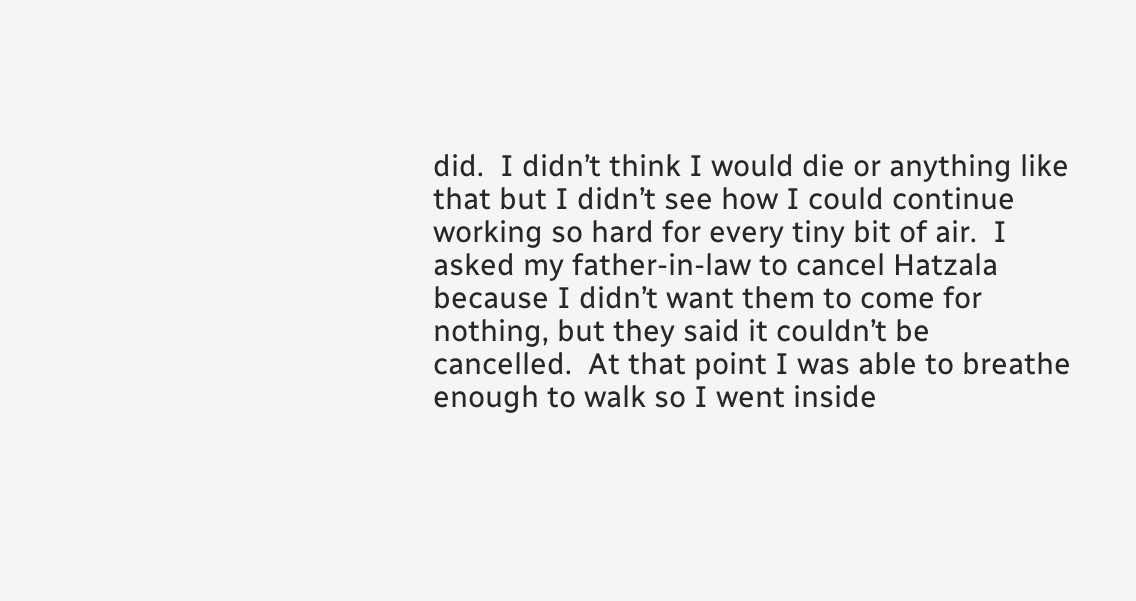did.  I didn’t think I would die or anything like that but I didn’t see how I could continue working so hard for every tiny bit of air.  I asked my father-in-law to cancel Hatzala because I didn’t want them to come for nothing, but they said it couldn’t be cancelled.  At that point I was able to breathe enough to walk so I went inside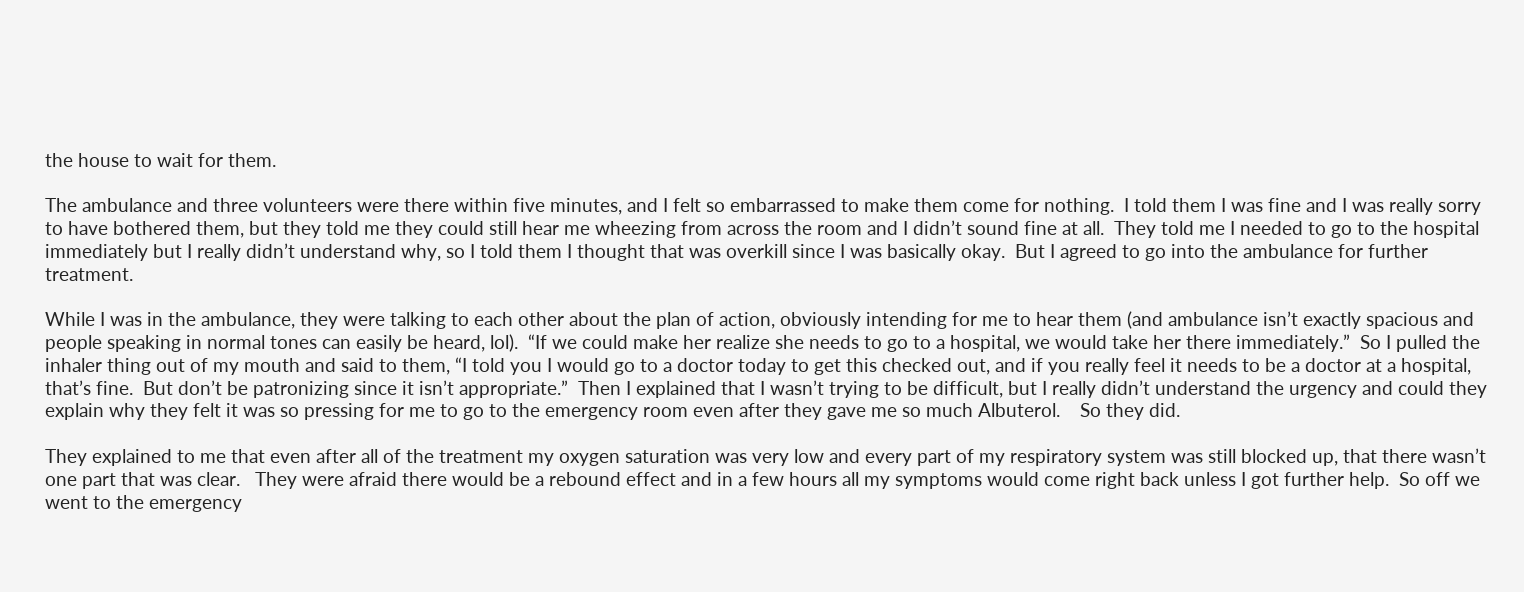the house to wait for them.

The ambulance and three volunteers were there within five minutes, and I felt so embarrassed to make them come for nothing.  I told them I was fine and I was really sorry to have bothered them, but they told me they could still hear me wheezing from across the room and I didn’t sound fine at all.  They told me I needed to go to the hospital immediately but I really didn’t understand why, so I told them I thought that was overkill since I was basically okay.  But I agreed to go into the ambulance for further treatment.

While I was in the ambulance, they were talking to each other about the plan of action, obviously intending for me to hear them (and ambulance isn’t exactly spacious and people speaking in normal tones can easily be heard, lol).  “If we could make her realize she needs to go to a hospital, we would take her there immediately.”  So I pulled the inhaler thing out of my mouth and said to them, “I told you I would go to a doctor today to get this checked out, and if you really feel it needs to be a doctor at a hospital, that’s fine.  But don’t be patronizing since it isn’t appropriate.”  Then I explained that I wasn’t trying to be difficult, but I really didn’t understand the urgency and could they explain why they felt it was so pressing for me to go to the emergency room even after they gave me so much Albuterol.    So they did.

They explained to me that even after all of the treatment my oxygen saturation was very low and every part of my respiratory system was still blocked up, that there wasn’t one part that was clear.   They were afraid there would be a rebound effect and in a few hours all my symptoms would come right back unless I got further help.  So off we went to the emergency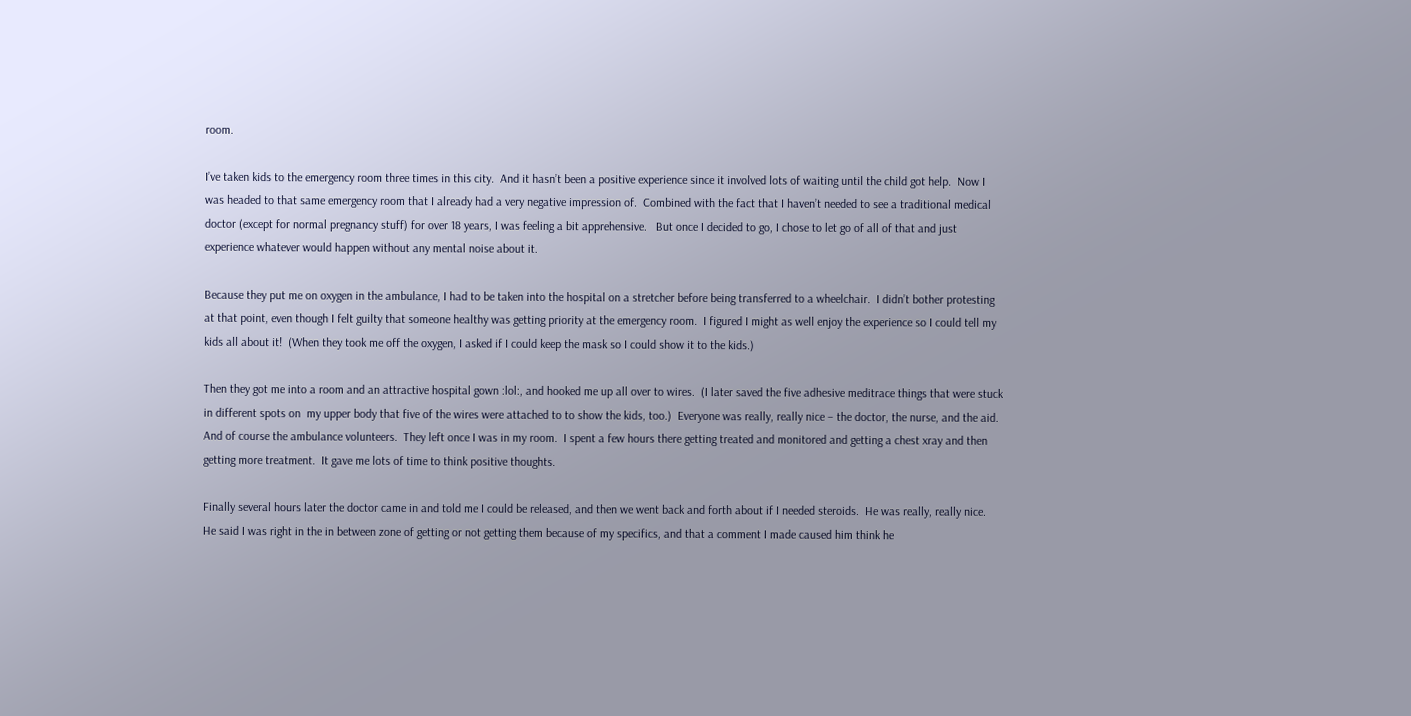room.

I’ve taken kids to the emergency room three times in this city.  And it hasn’t been a positive experience since it involved lots of waiting until the child got help.  Now I was headed to that same emergency room that I already had a very negative impression of.  Combined with the fact that I haven’t needed to see a traditional medical doctor (except for normal pregnancy stuff) for over 18 years, I was feeling a bit apprehensive.   But once I decided to go, I chose to let go of all of that and just experience whatever would happen without any mental noise about it.

Because they put me on oxygen in the ambulance, I had to be taken into the hospital on a stretcher before being transferred to a wheelchair.  I didn’t bother protesting at that point, even though I felt guilty that someone healthy was getting priority at the emergency room.  I figured I might as well enjoy the experience so I could tell my kids all about it!  (When they took me off the oxygen, I asked if I could keep the mask so I could show it to the kids.)

Then they got me into a room and an attractive hospital gown :lol:, and hooked me up all over to wires.  (I later saved the five adhesive meditrace things that were stuck in different spots on  my upper body that five of the wires were attached to to show the kids, too.)  Everyone was really, really nice – the doctor, the nurse, and the aid.  And of course the ambulance volunteers.  They left once I was in my room.  I spent a few hours there getting treated and monitored and getting a chest xray and then getting more treatment.  It gave me lots of time to think positive thoughts.

Finally several hours later the doctor came in and told me I could be released, and then we went back and forth about if I needed steroids.  He was really, really nice.  He said I was right in the in between zone of getting or not getting them because of my specifics, and that a comment I made caused him think he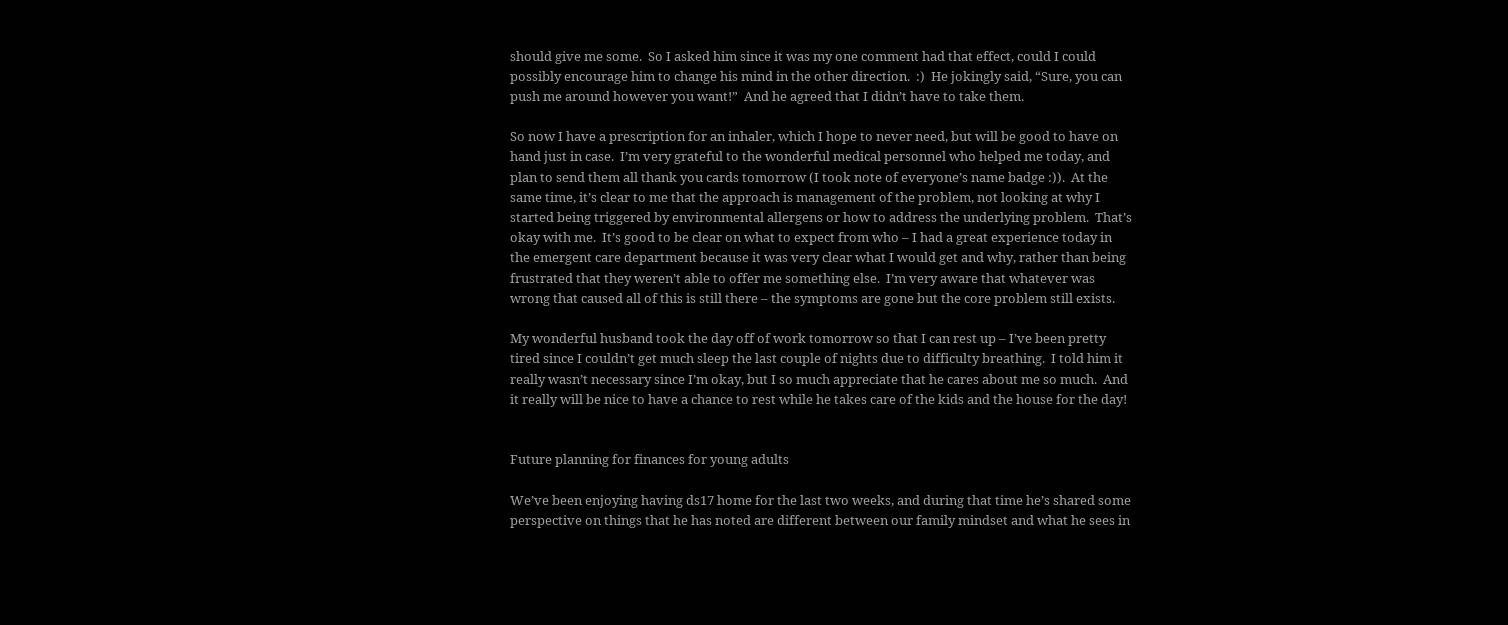should give me some.  So I asked him since it was my one comment had that effect, could I could possibly encourage him to change his mind in the other direction.  :)  He jokingly said, “Sure, you can push me around however you want!”  And he agreed that I didn’t have to take them.

So now I have a prescription for an inhaler, which I hope to never need, but will be good to have on hand just in case.  I’m very grateful to the wonderful medical personnel who helped me today, and plan to send them all thank you cards tomorrow (I took note of everyone’s name badge :)).  At the same time, it’s clear to me that the approach is management of the problem, not looking at why I started being triggered by environmental allergens or how to address the underlying problem.  That’s okay with me.  It’s good to be clear on what to expect from who – I had a great experience today in the emergent care department because it was very clear what I would get and why, rather than being frustrated that they weren’t able to offer me something else.  I’m very aware that whatever was wrong that caused all of this is still there – the symptoms are gone but the core problem still exists.

My wonderful husband took the day off of work tomorrow so that I can rest up – I’ve been pretty tired since I couldn’t get much sleep the last couple of nights due to difficulty breathing.  I told him it really wasn’t necessary since I’m okay, but I so much appreciate that he cares about me so much.  And it really will be nice to have a chance to rest while he takes care of the kids and the house for the day!


Future planning for finances for young adults

We’ve been enjoying having ds17 home for the last two weeks, and during that time he’s shared some perspective on things that he has noted are different between our family mindset and what he sees in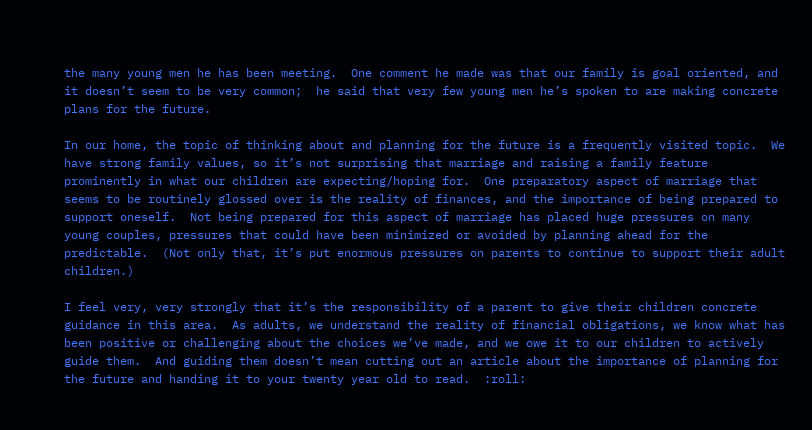the many young men he has been meeting.  One comment he made was that our family is goal oriented, and it doesn’t seem to be very common;  he said that very few young men he’s spoken to are making concrete plans for the future.

In our home, the topic of thinking about and planning for the future is a frequently visited topic.  We have strong family values, so it’s not surprising that marriage and raising a family feature prominently in what our children are expecting/hoping for.  One preparatory aspect of marriage that seems to be routinely glossed over is the reality of finances, and the importance of being prepared to support oneself.  Not being prepared for this aspect of marriage has placed huge pressures on many young couples, pressures that could have been minimized or avoided by planning ahead for the predictable.  (Not only that, it’s put enormous pressures on parents to continue to support their adult children.)

I feel very, very strongly that it’s the responsibility of a parent to give their children concrete guidance in this area.  As adults, we understand the reality of financial obligations, we know what has been positive or challenging about the choices we’ve made, and we owe it to our children to actively guide them.  And guiding them doesn’t mean cutting out an article about the importance of planning for the future and handing it to your twenty year old to read.  :roll: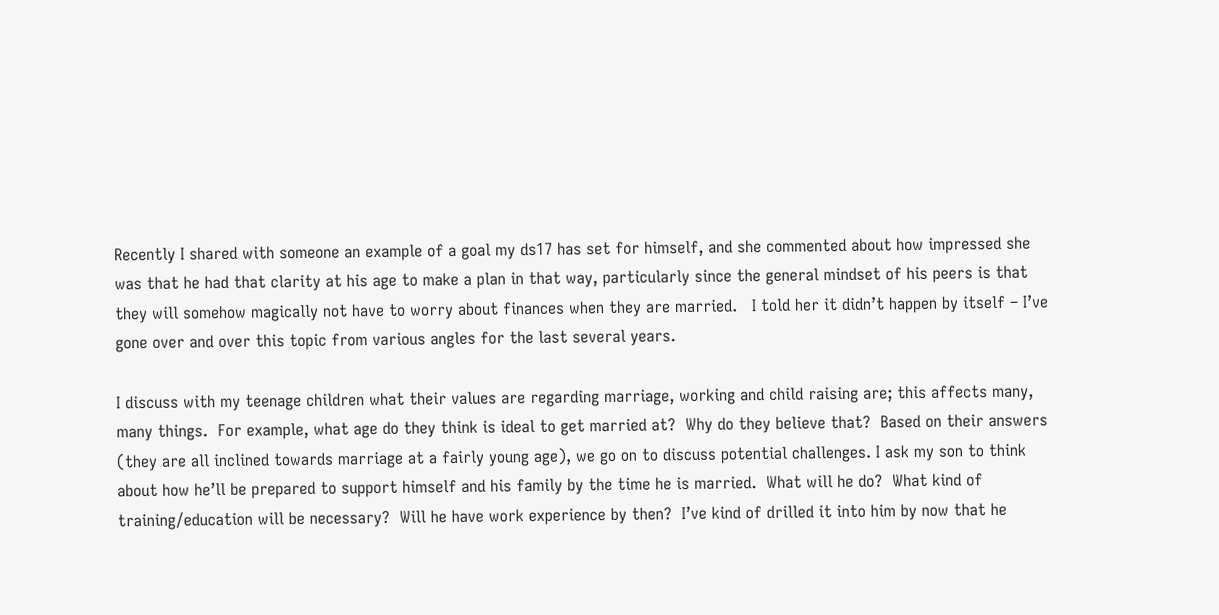Recently I shared with someone an example of a goal my ds17 has set for himself, and she commented about how impressed she was that he had that clarity at his age to make a plan in that way, particularly since the general mindset of his peers is that they will somehow magically not have to worry about finances when they are married.   I told her it didn’t happen by itself – I’ve gone over and over this topic from various angles for the last several years.

I discuss with my teenage children what their values are regarding marriage, working and child raising are; this affects many, many things.  For example, what age do they think is ideal to get married at?  Why do they believe that?  Based on their answers (they are all inclined towards marriage at a fairly young age), we go on to discuss potential challenges. I ask my son to think about how he’ll be prepared to support himself and his family by the time he is married.  What will he do?  What kind of training/education will be necessary?  Will he have work experience by then?  I’ve kind of drilled it into him by now that he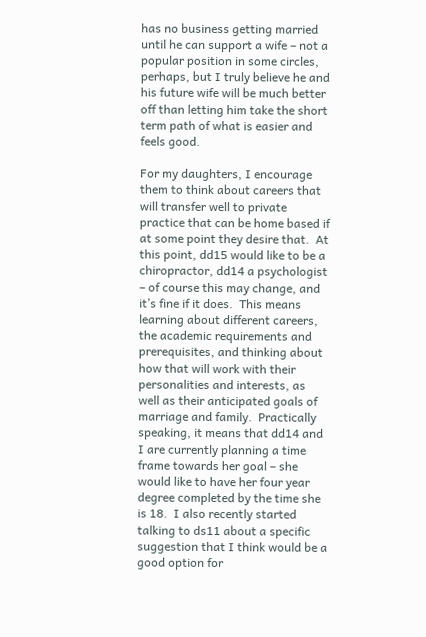has no business getting married until he can support a wife – not a popular position in some circles, perhaps, but I truly believe he and his future wife will be much better off than letting him take the short term path of what is easier and feels good.

For my daughters, I encourage them to think about careers that will transfer well to private practice that can be home based if at some point they desire that.  At this point, dd15 would like to be a chiropractor, dd14 a psychologist – of course this may change, and it’s fine if it does.  This means learning about different careers, the academic requirements and prerequisites, and thinking about how that will work with their personalities and interests, as well as their anticipated goals of marriage and family.  Practically speaking, it means that dd14 and I are currently planning a time frame towards her goal – she would like to have her four year degree completed by the time she is 18.  I also recently started talking to ds11 about a specific suggestion that I think would be a good option for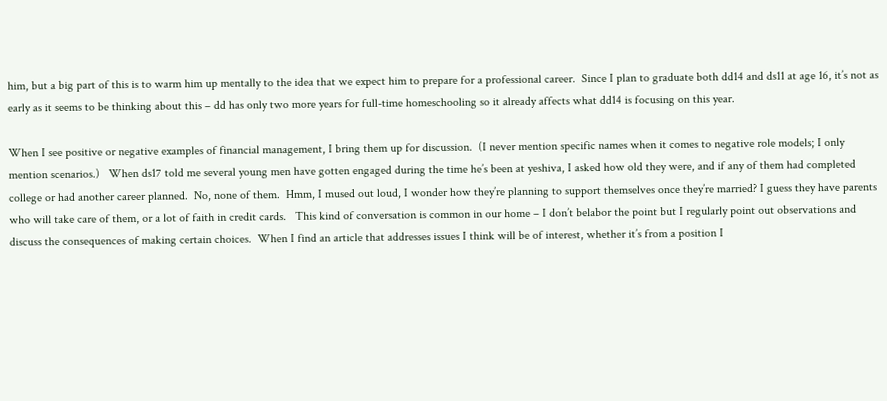him, but a big part of this is to warm him up mentally to the idea that we expect him to prepare for a professional career.  Since I plan to graduate both dd14 and ds11 at age 16, it’s not as early as it seems to be thinking about this – dd has only two more years for full-time homeschooling so it already affects what dd14 is focusing on this year.

When I see positive or negative examples of financial management, I bring them up for discussion.  (I never mention specific names when it comes to negative role models; I only mention scenarios.)   When ds17 told me several young men have gotten engaged during the time he’s been at yeshiva, I asked how old they were, and if any of them had completed college or had another career planned.  No, none of them.  Hmm, I mused out loud, I wonder how they’re planning to support themselves once they’re married? I guess they have parents who will take care of them, or a lot of faith in credit cards.   This kind of conversation is common in our home – I don’t belabor the point but I regularly point out observations and discuss the consequences of making certain choices.  When I find an article that addresses issues I think will be of interest, whether it’s from a position I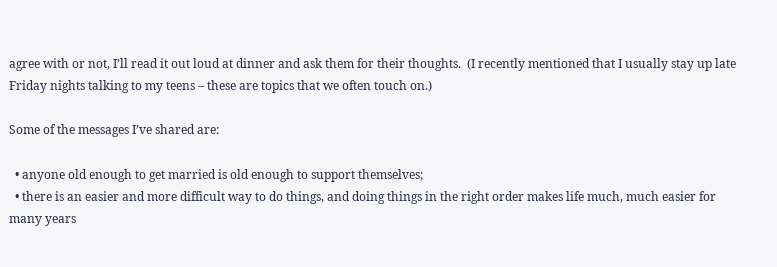agree with or not, I’ll read it out loud at dinner and ask them for their thoughts.  (I recently mentioned that I usually stay up late Friday nights talking to my teens – these are topics that we often touch on.)

Some of the messages I’ve shared are:

  • anyone old enough to get married is old enough to support themselves;
  • there is an easier and more difficult way to do things, and doing things in the right order makes life much, much easier for many years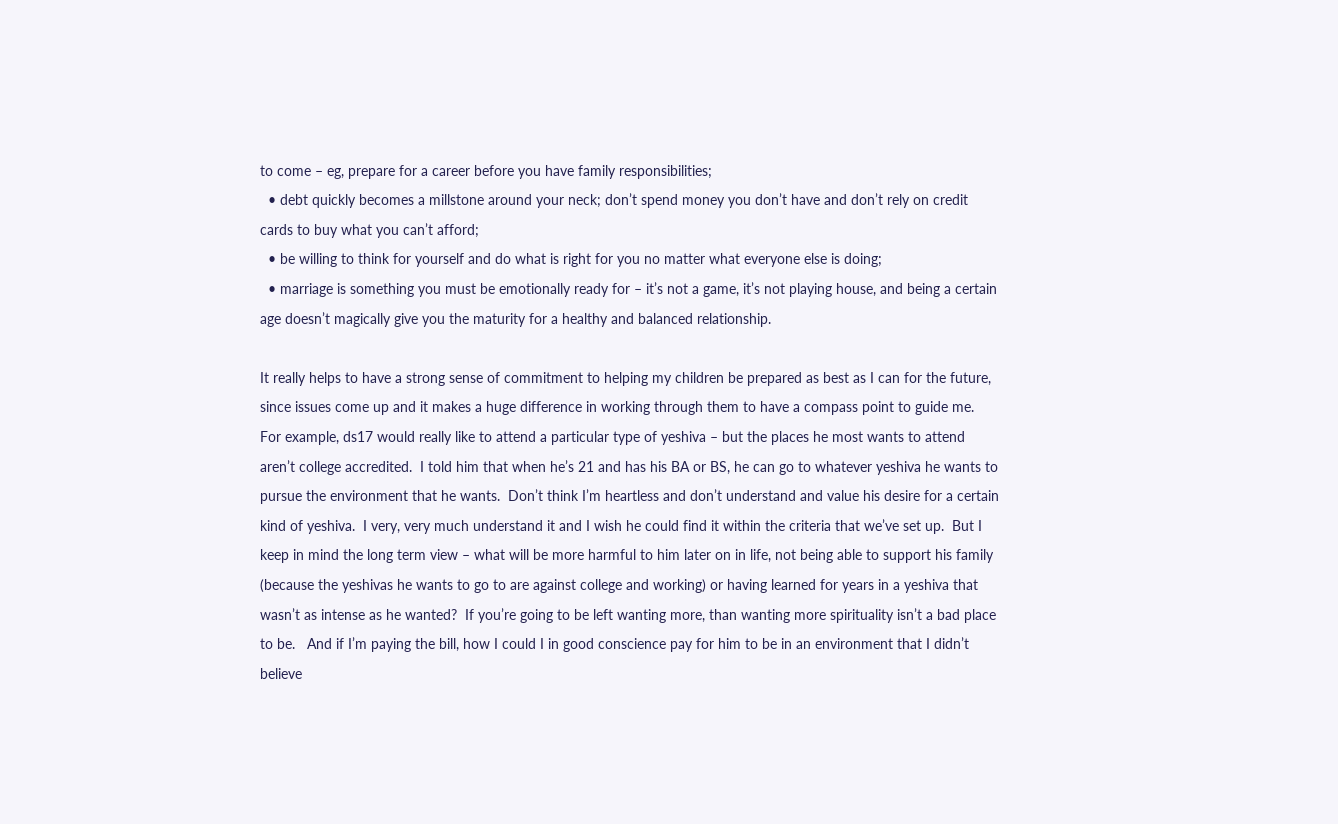to come – eg, prepare for a career before you have family responsibilities;
  • debt quickly becomes a millstone around your neck; don’t spend money you don’t have and don’t rely on credit cards to buy what you can’t afford;
  • be willing to think for yourself and do what is right for you no matter what everyone else is doing;
  • marriage is something you must be emotionally ready for – it’s not a game, it’s not playing house, and being a certain age doesn’t magically give you the maturity for a healthy and balanced relationship.

It really helps to have a strong sense of commitment to helping my children be prepared as best as I can for the future, since issues come up and it makes a huge difference in working through them to have a compass point to guide me.  For example, ds17 would really like to attend a particular type of yeshiva – but the places he most wants to attend aren’t college accredited.  I told him that when he’s 21 and has his BA or BS, he can go to whatever yeshiva he wants to pursue the environment that he wants.  Don’t think I’m heartless and don’t understand and value his desire for a certain kind of yeshiva.  I very, very much understand it and I wish he could find it within the criteria that we’ve set up.  But I keep in mind the long term view – what will be more harmful to him later on in life, not being able to support his family (because the yeshivas he wants to go to are against college and working) or having learned for years in a yeshiva that wasn’t as intense as he wanted?  If you’re going to be left wanting more, than wanting more spirituality isn’t a bad place to be.   And if I’m paying the bill, how I could I in good conscience pay for him to be in an environment that I didn’t believe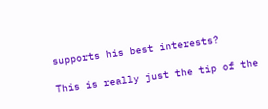supports his best interests?

This is really just the tip of the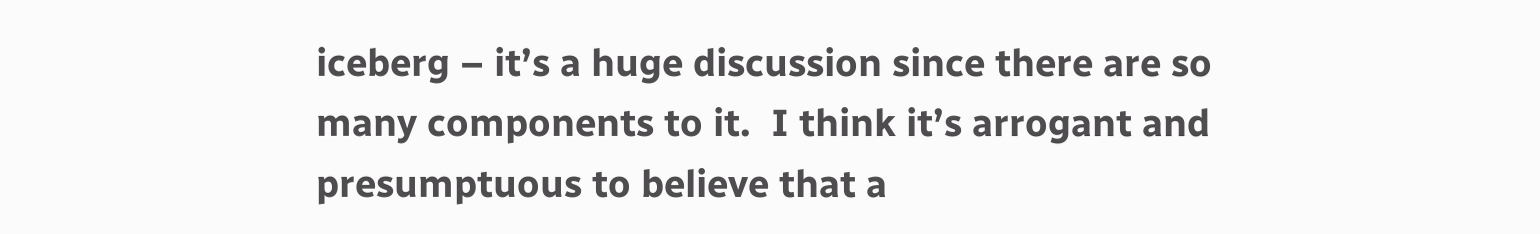iceberg – it’s a huge discussion since there are so many components to it.  I think it’s arrogant and presumptuous to believe that a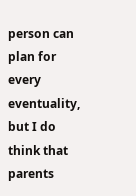person can plan for every eventuality, but I do think that parents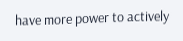have more power to actively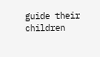guide their children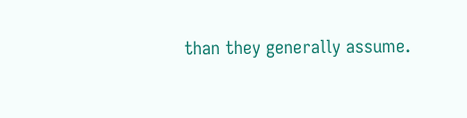than they generally assume.